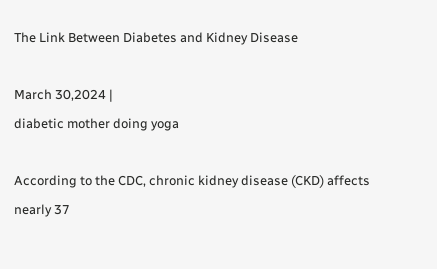The Link Between Diabetes and Kidney Disease

March 30,2024 |
diabetic mother doing yoga

According to the CDC, chronic kidney disease (CKD) affects nearly 37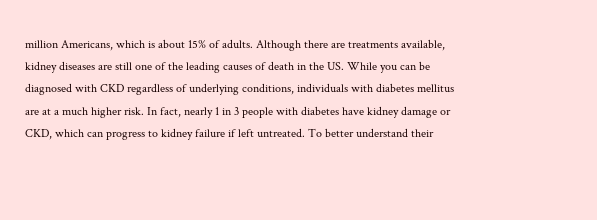million Americans, which is about 15% of adults. Although there are treatments available, kidney diseases are still one of the leading causes of death in the US. While you can be diagnosed with CKD regardless of underlying conditions, individuals with diabetes mellitus are at a much higher risk. In fact, nearly 1 in 3 people with diabetes have kidney damage or CKD, which can progress to kidney failure if left untreated. To better understand their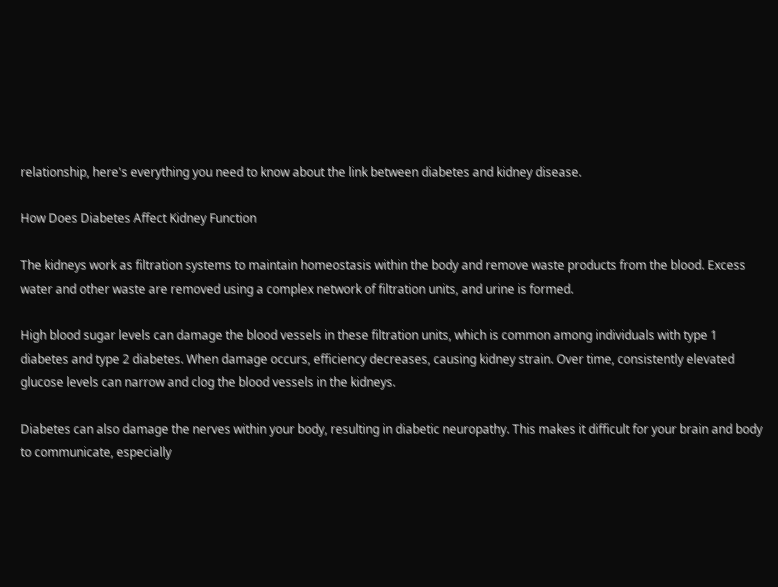relationship, here's everything you need to know about the link between diabetes and kidney disease.

How Does Diabetes Affect Kidney Function

The kidneys work as filtration systems to maintain homeostasis within the body and remove waste products from the blood. Excess water and other waste are removed using a complex network of filtration units, and urine is formed.

High blood sugar levels can damage the blood vessels in these filtration units, which is common among individuals with type 1 diabetes and type 2 diabetes. When damage occurs, efficiency decreases, causing kidney strain. Over time, consistently elevated glucose levels can narrow and clog the blood vessels in the kidneys.

Diabetes can also damage the nerves within your body, resulting in diabetic neuropathy. This makes it difficult for your brain and body to communicate, especially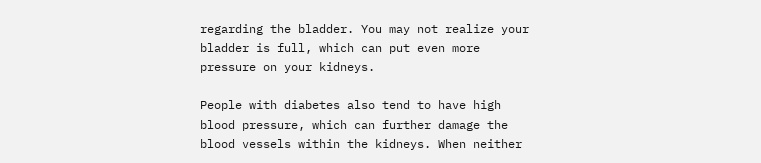regarding the bladder. You may not realize your bladder is full, which can put even more pressure on your kidneys.

People with diabetes also tend to have high blood pressure, which can further damage the blood vessels within the kidneys. When neither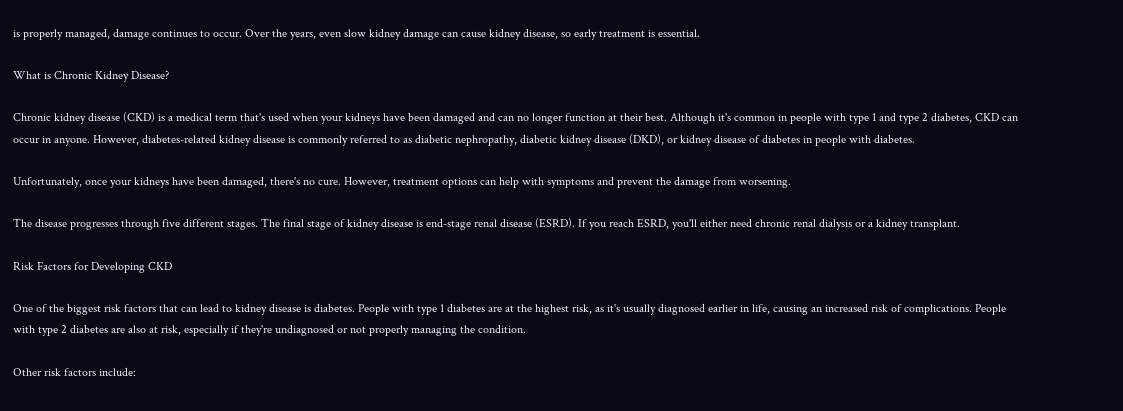is properly managed, damage continues to occur. Over the years, even slow kidney damage can cause kidney disease, so early treatment is essential.

What is Chronic Kidney Disease?

Chronic kidney disease (CKD) is a medical term that's used when your kidneys have been damaged and can no longer function at their best. Although it's common in people with type 1 and type 2 diabetes, CKD can occur in anyone. However, diabetes-related kidney disease is commonly referred to as diabetic nephropathy, diabetic kidney disease (DKD), or kidney disease of diabetes in people with diabetes.

Unfortunately, once your kidneys have been damaged, there's no cure. However, treatment options can help with symptoms and prevent the damage from worsening.

The disease progresses through five different stages. The final stage of kidney disease is end-stage renal disease (ESRD). If you reach ESRD, you'll either need chronic renal dialysis or a kidney transplant.

Risk Factors for Developing CKD

One of the biggest risk factors that can lead to kidney disease is diabetes. People with type 1 diabetes are at the highest risk, as it's usually diagnosed earlier in life, causing an increased risk of complications. People with type 2 diabetes are also at risk, especially if they're undiagnosed or not properly managing the condition.

Other risk factors include: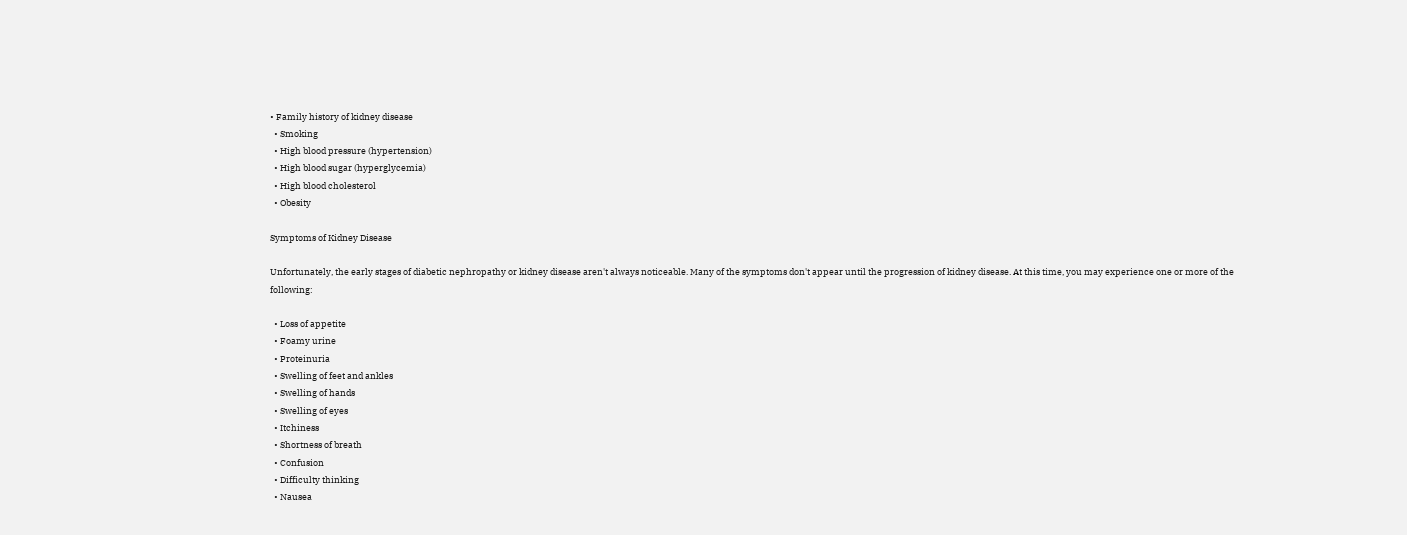• Family history of kidney disease
  • Smoking
  • High blood pressure (hypertension)
  • High blood sugar (hyperglycemia)
  • High blood cholesterol
  • Obesity

Symptoms of Kidney Disease

Unfortunately, the early stages of diabetic nephropathy or kidney disease aren't always noticeable. Many of the symptoms don't appear until the progression of kidney disease. At this time, you may experience one or more of the following:

  • Loss of appetite
  • Foamy urine
  • Proteinuria
  • Swelling of feet and ankles
  • Swelling of hands
  • Swelling of eyes
  • Itchiness
  • Shortness of breath
  • Confusion
  • Difficulty thinking
  • Nausea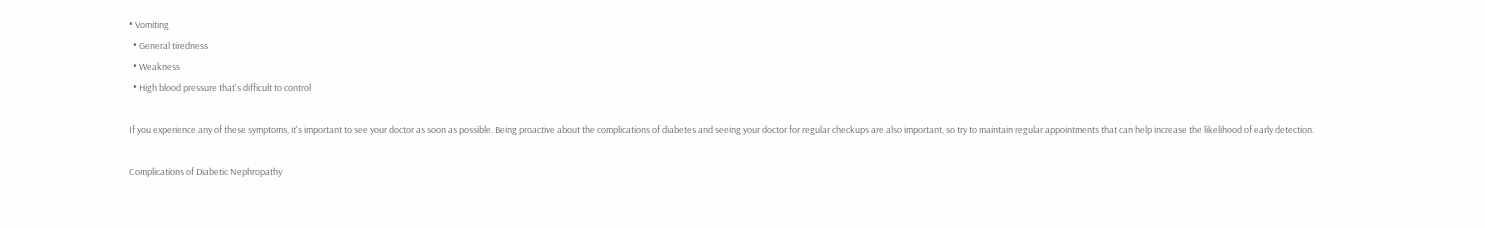• Vomiting
  • General tiredness
  • Weakness
  • High blood pressure that's difficult to control

If you experience any of these symptoms, it's important to see your doctor as soon as possible. Being proactive about the complications of diabetes and seeing your doctor for regular checkups are also important, so try to maintain regular appointments that can help increase the likelihood of early detection.

Complications of Diabetic Nephropathy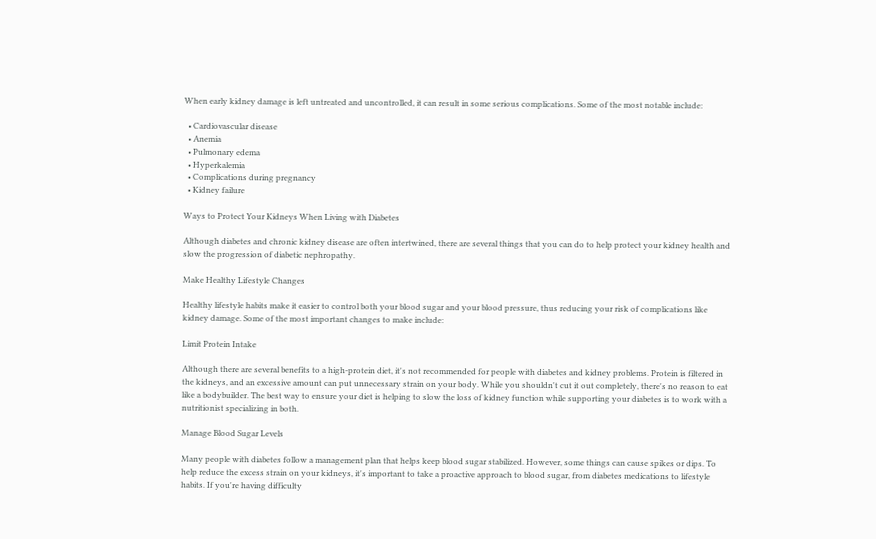When early kidney damage is left untreated and uncontrolled, it can result in some serious complications. Some of the most notable include:

  • Cardiovascular disease
  • Anemia
  • Pulmonary edema
  • Hyperkalemia
  • Complications during pregnancy
  • Kidney failure

Ways to Protect Your Kidneys When Living with Diabetes

Although diabetes and chronic kidney disease are often intertwined, there are several things that you can do to help protect your kidney health and slow the progression of diabetic nephropathy.

Make Healthy Lifestyle Changes

Healthy lifestyle habits make it easier to control both your blood sugar and your blood pressure, thus reducing your risk of complications like kidney damage. Some of the most important changes to make include:

Limit Protein Intake

Although there are several benefits to a high-protein diet, it's not recommended for people with diabetes and kidney problems. Protein is filtered in the kidneys, and an excessive amount can put unnecessary strain on your body. While you shouldn't cut it out completely, there's no reason to eat like a bodybuilder. The best way to ensure your diet is helping to slow the loss of kidney function while supporting your diabetes is to work with a nutritionist specializing in both.

Manage Blood Sugar Levels

Many people with diabetes follow a management plan that helps keep blood sugar stabilized. However, some things can cause spikes or dips. To help reduce the excess strain on your kidneys, it's important to take a proactive approach to blood sugar, from diabetes medications to lifestyle habits. If you're having difficulty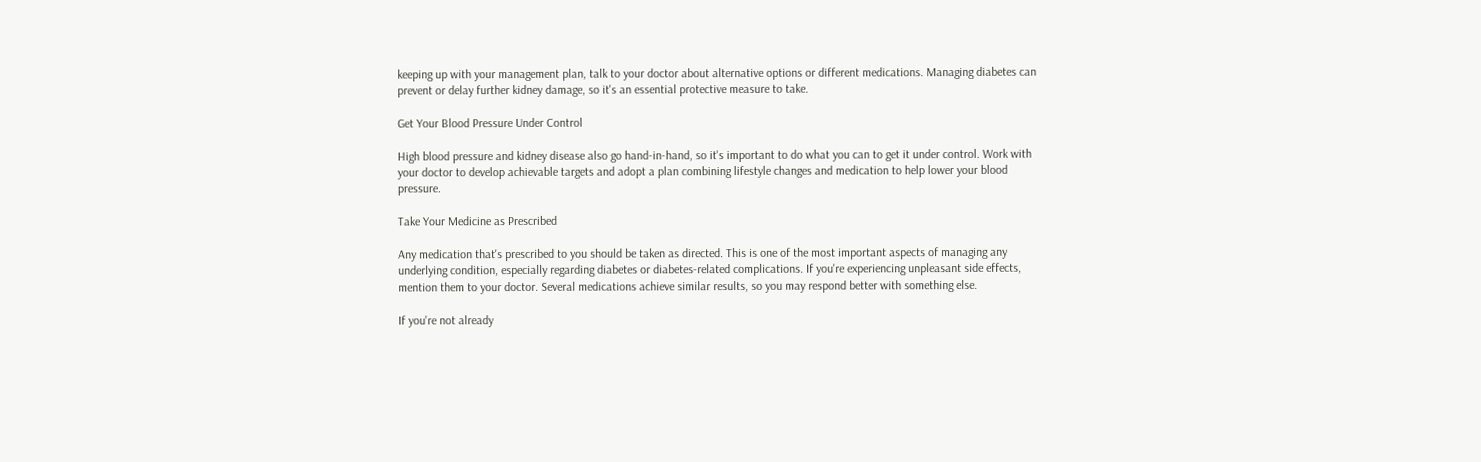keeping up with your management plan, talk to your doctor about alternative options or different medications. Managing diabetes can prevent or delay further kidney damage, so it's an essential protective measure to take.

Get Your Blood Pressure Under Control

High blood pressure and kidney disease also go hand-in-hand, so it's important to do what you can to get it under control. Work with your doctor to develop achievable targets and adopt a plan combining lifestyle changes and medication to help lower your blood pressure.

Take Your Medicine as Prescribed

Any medication that's prescribed to you should be taken as directed. This is one of the most important aspects of managing any underlying condition, especially regarding diabetes or diabetes-related complications. If you're experiencing unpleasant side effects, mention them to your doctor. Several medications achieve similar results, so you may respond better with something else.

If you're not already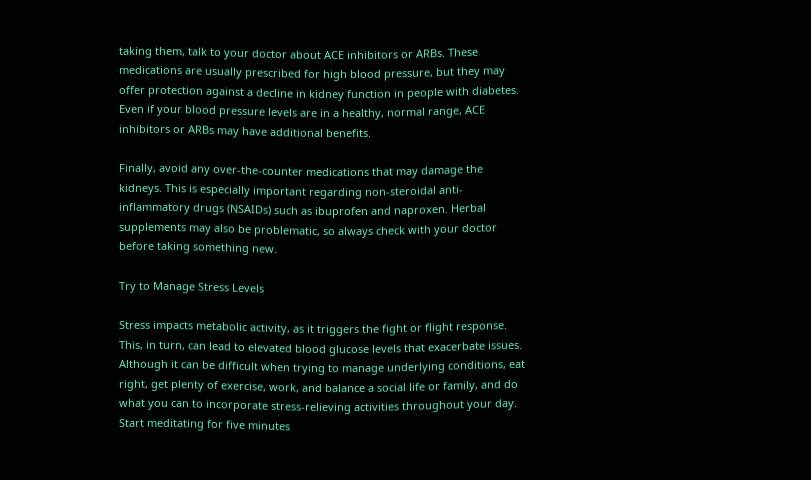taking them, talk to your doctor about ACE inhibitors or ARBs. These medications are usually prescribed for high blood pressure, but they may offer protection against a decline in kidney function in people with diabetes. Even if your blood pressure levels are in a healthy, normal range, ACE inhibitors or ARBs may have additional benefits.

Finally, avoid any over-the-counter medications that may damage the kidneys. This is especially important regarding non-steroidal anti-inflammatory drugs (NSAIDs) such as ibuprofen and naproxen. Herbal supplements may also be problematic, so always check with your doctor before taking something new.

Try to Manage Stress Levels

Stress impacts metabolic activity, as it triggers the fight or flight response. This, in turn, can lead to elevated blood glucose levels that exacerbate issues. Although it can be difficult when trying to manage underlying conditions, eat right, get plenty of exercise, work, and balance a social life or family, and do what you can to incorporate stress-relieving activities throughout your day. Start meditating for five minutes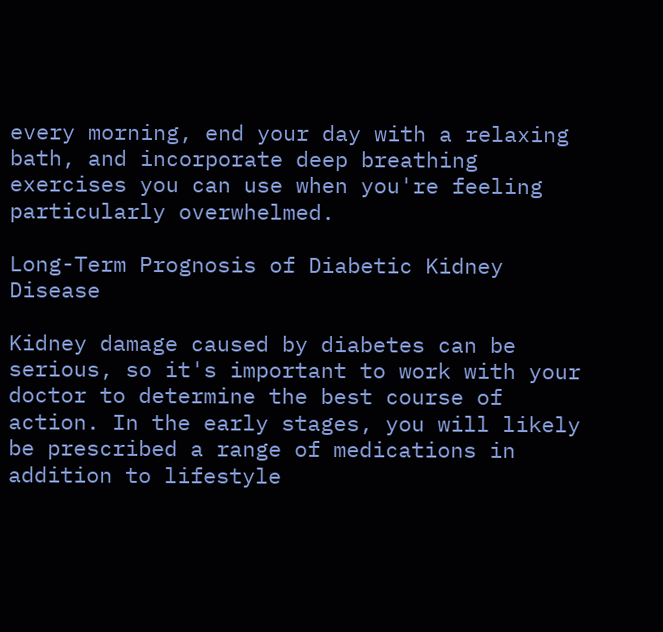every morning, end your day with a relaxing bath, and incorporate deep breathing exercises you can use when you're feeling particularly overwhelmed.

Long-Term Prognosis of Diabetic Kidney Disease

Kidney damage caused by diabetes can be serious, so it's important to work with your doctor to determine the best course of action. In the early stages, you will likely be prescribed a range of medications in addition to lifestyle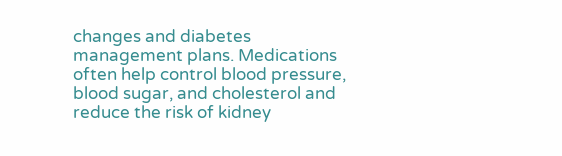changes and diabetes management plans. Medications often help control blood pressure, blood sugar, and cholesterol and reduce the risk of kidney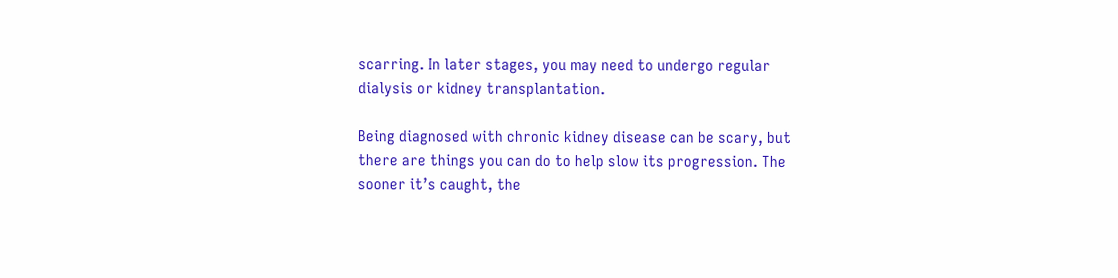scarring. In later stages, you may need to undergo regular dialysis or kidney transplantation.

Being diagnosed with chronic kidney disease can be scary, but there are things you can do to help slow its progression. The sooner it’s caught, the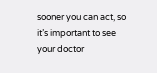sooner you can act, so it’s important to see your doctor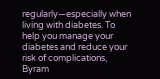regularly—especially when living with diabetes. To help you manage your diabetes and reduce your risk of complications, Byram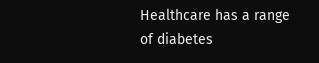Healthcare has a range of diabetes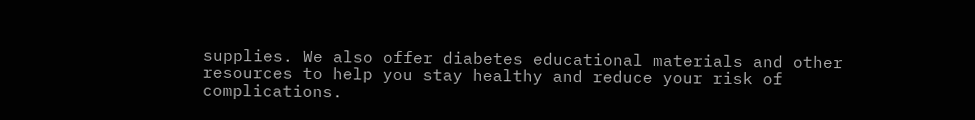supplies. We also offer diabetes educational materials and other resources to help you stay healthy and reduce your risk of complications.